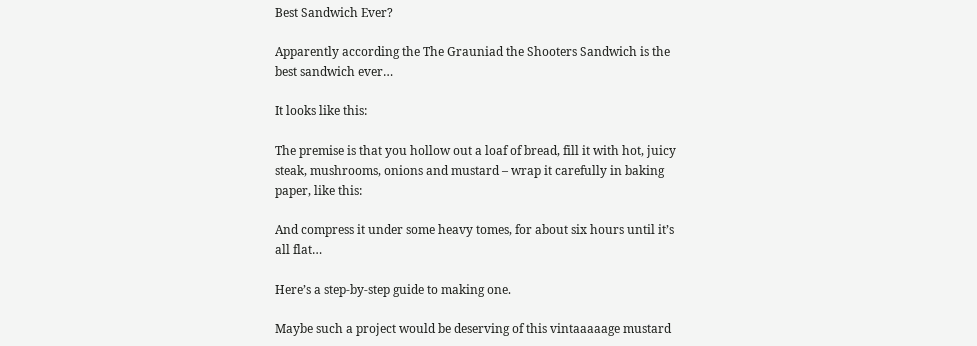Best Sandwich Ever?

Apparently according the The Grauniad the Shooters Sandwich is the best sandwich ever…

It looks like this:

The premise is that you hollow out a loaf of bread, fill it with hot, juicy steak, mushrooms, onions and mustard – wrap it carefully in baking paper, like this:

And compress it under some heavy tomes, for about six hours until it’s all flat…

Here’s a step-by-step guide to making one.

Maybe such a project would be deserving of this vintaaaaage mustard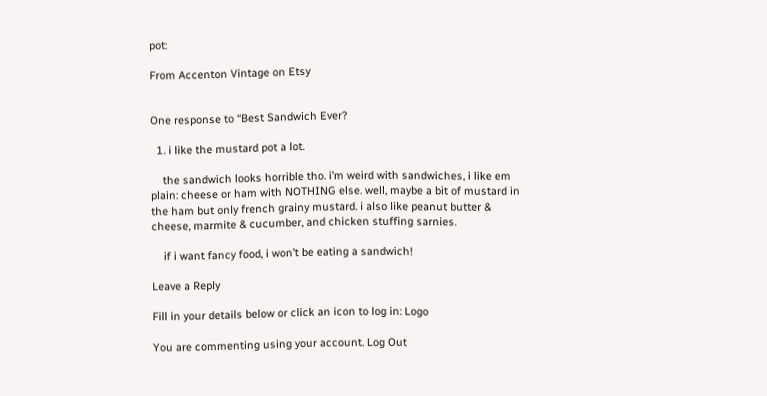pot:

From Accenton Vintage on Etsy


One response to “Best Sandwich Ever?

  1. i like the mustard pot a lot.

    the sandwich looks horrible tho. i’m weird with sandwiches, i like em plain: cheese or ham with NOTHING else. well, maybe a bit of mustard in the ham but only french grainy mustard. i also like peanut butter & cheese, marmite & cucumber, and chicken stuffing sarnies.

    if i want fancy food, i won’t be eating a sandwich!

Leave a Reply

Fill in your details below or click an icon to log in: Logo

You are commenting using your account. Log Out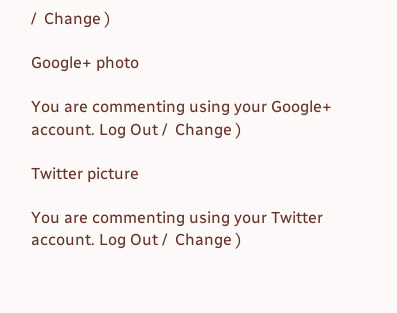/  Change )

Google+ photo

You are commenting using your Google+ account. Log Out /  Change )

Twitter picture

You are commenting using your Twitter account. Log Out /  Change )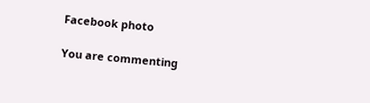Facebook photo

You are commenting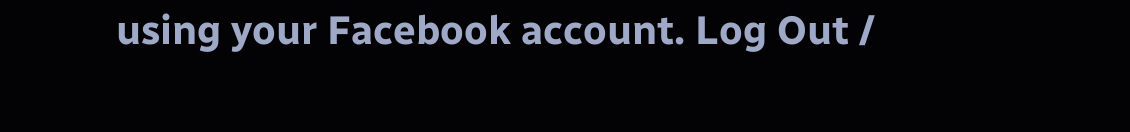using your Facebook account. Log Out /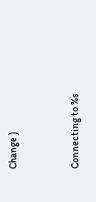Change )


Connecting to %s